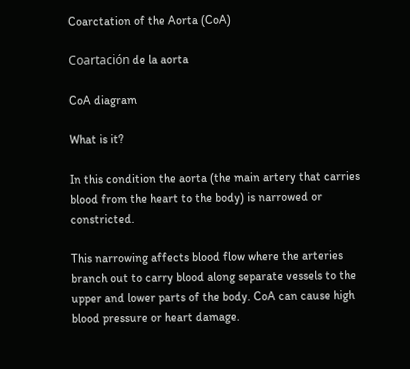Coarctation of the Aorta (CoA)

Coartación de la aorta

CoA diagram

What is it?

In this condition the aorta (the main artery that carries blood from the heart to the body) is narrowed or constricted.

This narrowing affects blood flow where the arteries branch out to carry blood along separate vessels to the upper and lower parts of the body. CoA can cause high blood pressure or heart damage.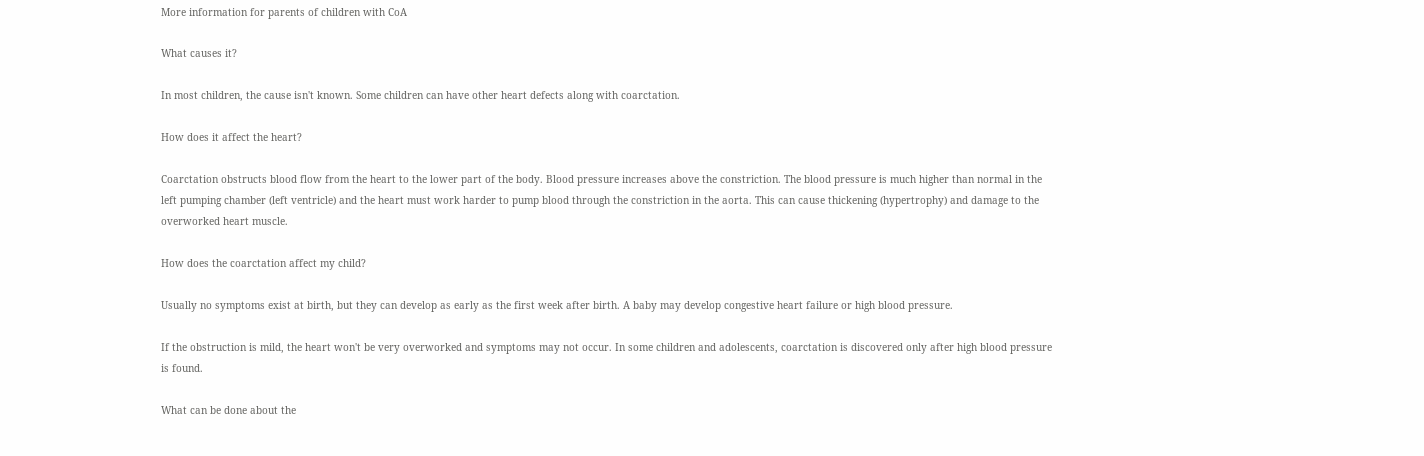More information for parents of children with CoA

What causes it?

In most children, the cause isn't known. Some children can have other heart defects along with coarctation.

How does it affect the heart?

Coarctation obstructs blood flow from the heart to the lower part of the body. Blood pressure increases above the constriction. The blood pressure is much higher than normal in the left pumping chamber (left ventricle) and the heart must work harder to pump blood through the constriction in the aorta. This can cause thickening (hypertrophy) and damage to the overworked heart muscle.

How does the coarctation affect my child?

Usually no symptoms exist at birth, but they can develop as early as the first week after birth. A baby may develop congestive heart failure or high blood pressure.

If the obstruction is mild, the heart won't be very overworked and symptoms may not occur. In some children and adolescents, coarctation is discovered only after high blood pressure is found.

What can be done about the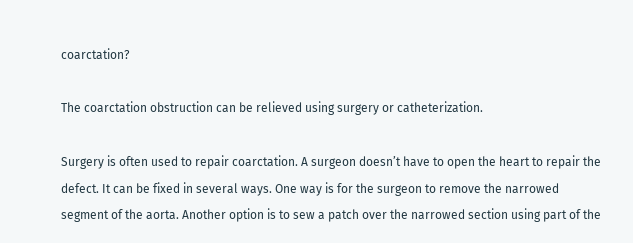coarctation?

The coarctation obstruction can be relieved using surgery or catheterization.

Surgery is often used to repair coarctation. A surgeon doesn’t have to open the heart to repair the defect. It can be fixed in several ways. One way is for the surgeon to remove the narrowed segment of the aorta. Another option is to sew a patch over the narrowed section using part of the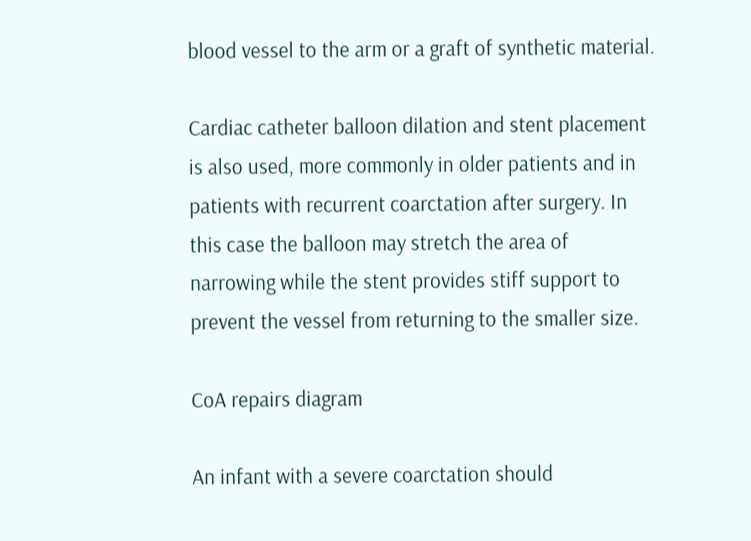blood vessel to the arm or a graft of synthetic material.

Cardiac catheter balloon dilation and stent placement is also used, more commonly in older patients and in patients with recurrent coarctation after surgery. In this case the balloon may stretch the area of narrowing while the stent provides stiff support to prevent the vessel from returning to the smaller size.

CoA repairs diagram

An infant with a severe coarctation should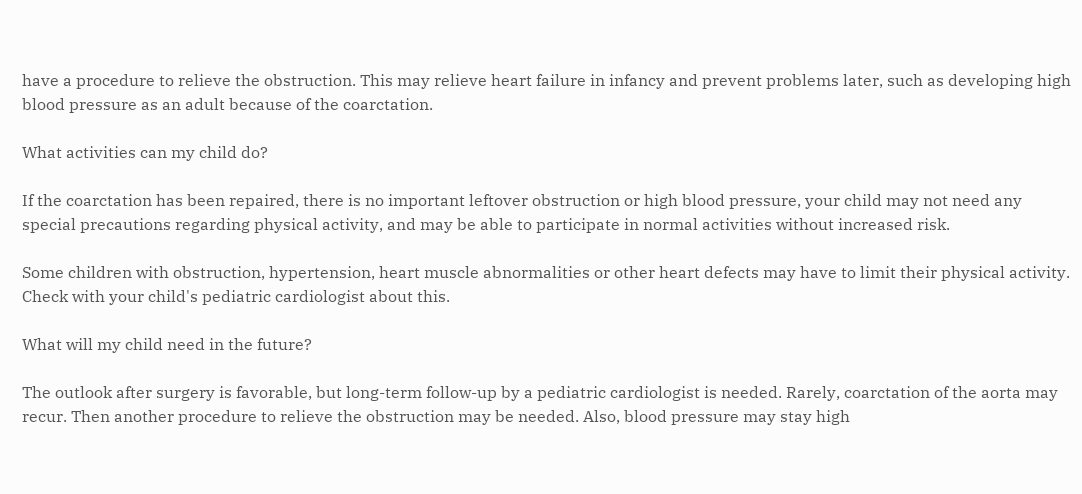have a procedure to relieve the obstruction. This may relieve heart failure in infancy and prevent problems later, such as developing high blood pressure as an adult because of the coarctation.

What activities can my child do?

If the coarctation has been repaired, there is no important leftover obstruction or high blood pressure, your child may not need any special precautions regarding physical activity, and may be able to participate in normal activities without increased risk.

Some children with obstruction, hypertension, heart muscle abnormalities or other heart defects may have to limit their physical activity. Check with your child's pediatric cardiologist about this.

What will my child need in the future?

The outlook after surgery is favorable, but long-term follow-up by a pediatric cardiologist is needed. Rarely, coarctation of the aorta may recur. Then another procedure to relieve the obstruction may be needed. Also, blood pressure may stay high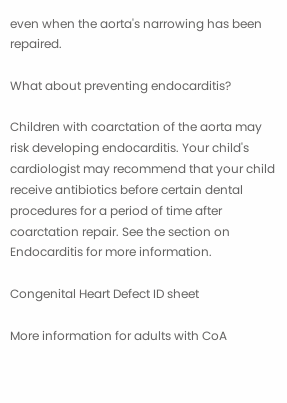even when the aorta's narrowing has been repaired.

What about preventing endocarditis?

Children with coarctation of the aorta may risk developing endocarditis. Your child's cardiologist may recommend that your child receive antibiotics before certain dental procedures for a period of time after coarctation repair. See the section on Endocarditis for more information.

Congenital Heart Defect ID sheet

More information for adults with CoA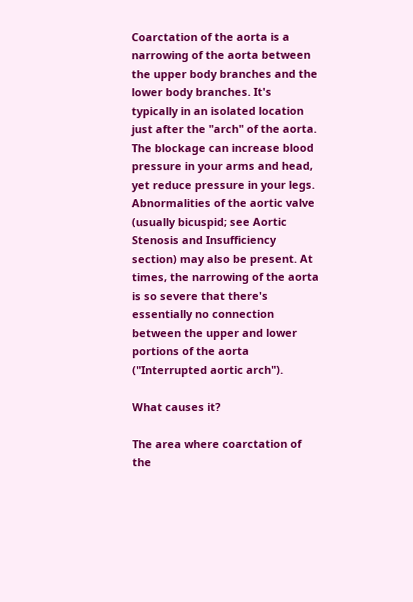Coarctation of the aorta is a narrowing of the aorta between the upper body branches and the lower body branches. It's typically in an isolated location just after the "arch" of the aorta. The blockage can increase blood pressure in your arms and head, yet reduce pressure in your legs. Abnormalities of the aortic valve (usually bicuspid; see Aortic Stenosis and Insufficiency section) may also be present. At times, the narrowing of the aorta is so severe that there's essentially no connection between the upper and lower portions of the aorta ("Interrupted aortic arch").

What causes it?

The area where coarctation of the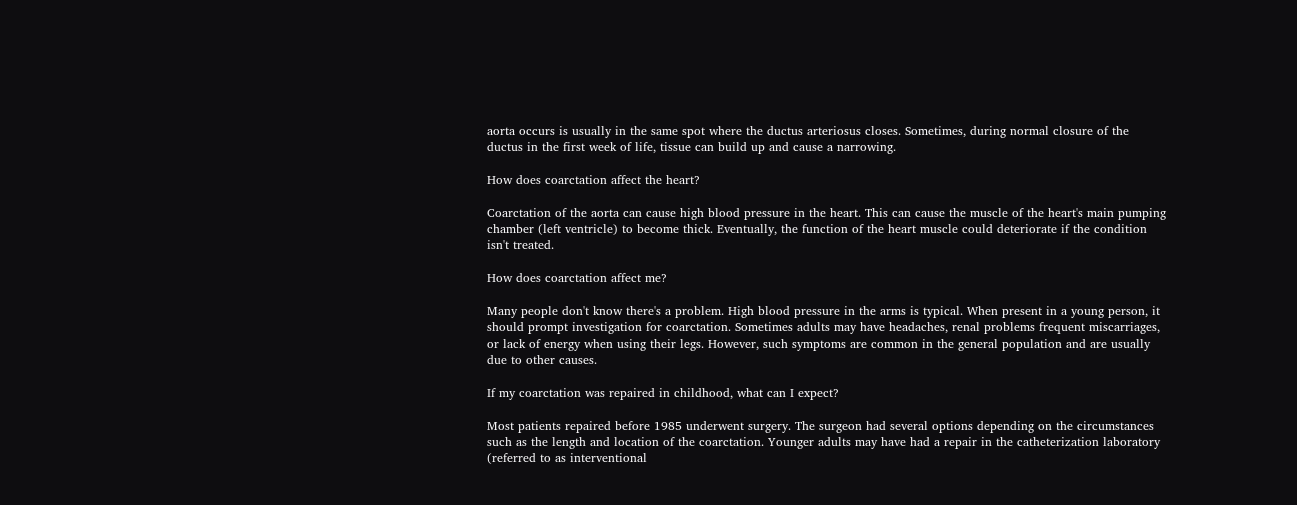aorta occurs is usually in the same spot where the ductus arteriosus closes. Sometimes, during normal closure of the ductus in the first week of life, tissue can build up and cause a narrowing.

How does coarctation affect the heart?

Coarctation of the aorta can cause high blood pressure in the heart. This can cause the muscle of the heart's main pumping chamber (left ventricle) to become thick. Eventually, the function of the heart muscle could deteriorate if the condition isn't treated.

How does coarctation affect me?

Many people don't know there's a problem. High blood pressure in the arms is typical. When present in a young person, it should prompt investigation for coarctation. Sometimes adults may have headaches, renal problems frequent miscarriages, or lack of energy when using their legs. However, such symptoms are common in the general population and are usually due to other causes.

If my coarctation was repaired in childhood, what can I expect?

Most patients repaired before 1985 underwent surgery. The surgeon had several options depending on the circumstances such as the length and location of the coarctation. Younger adults may have had a repair in the catheterization laboratory (referred to as interventional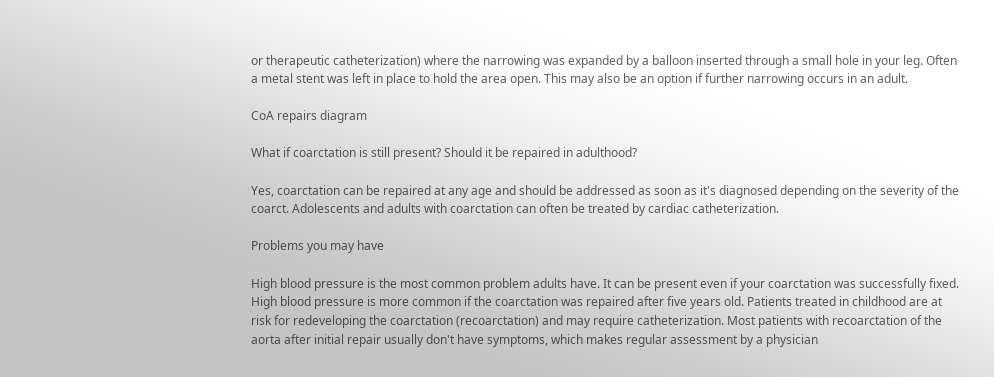or therapeutic catheterization) where the narrowing was expanded by a balloon inserted through a small hole in your leg. Often a metal stent was left in place to hold the area open. This may also be an option if further narrowing occurs in an adult.

CoA repairs diagram

What if coarctation is still present? Should it be repaired in adulthood?

Yes, coarctation can be repaired at any age and should be addressed as soon as it's diagnosed depending on the severity of the coarct. Adolescents and adults with coarctation can often be treated by cardiac catheterization.

Problems you may have

High blood pressure is the most common problem adults have. It can be present even if your coarctation was successfully fixed. High blood pressure is more common if the coarctation was repaired after five years old. Patients treated in childhood are at risk for redeveloping the coarctation (recoarctation) and may require catheterization. Most patients with recoarctation of the aorta after initial repair usually don't have symptoms, which makes regular assessment by a physician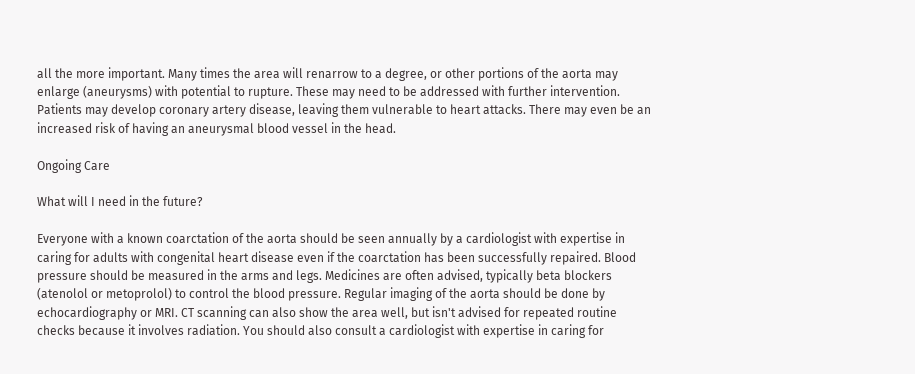all the more important. Many times the area will renarrow to a degree, or other portions of the aorta may enlarge (aneurysms) with potential to rupture. These may need to be addressed with further intervention. Patients may develop coronary artery disease, leaving them vulnerable to heart attacks. There may even be an increased risk of having an aneurysmal blood vessel in the head.

Ongoing Care

What will I need in the future?

Everyone with a known coarctation of the aorta should be seen annually by a cardiologist with expertise in caring for adults with congenital heart disease even if the coarctation has been successfully repaired. Blood pressure should be measured in the arms and legs. Medicines are often advised, typically beta blockers (atenolol or metoprolol) to control the blood pressure. Regular imaging of the aorta should be done by echocardiography or MRI. CT scanning can also show the area well, but isn't advised for repeated routine checks because it involves radiation. You should also consult a cardiologist with expertise in caring for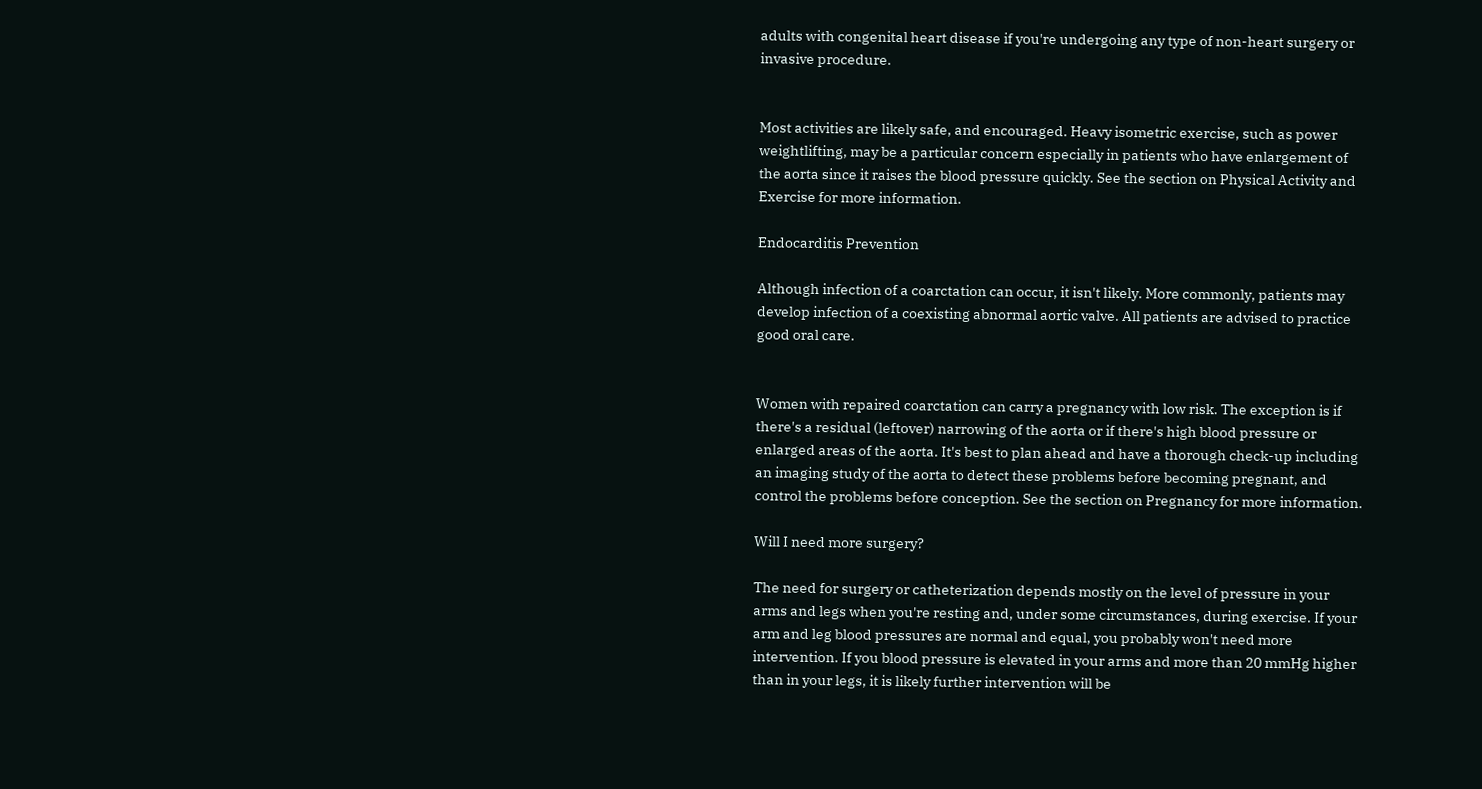adults with congenital heart disease if you're undergoing any type of non-heart surgery or invasive procedure.


Most activities are likely safe, and encouraged. Heavy isometric exercise, such as power weightlifting, may be a particular concern especially in patients who have enlargement of the aorta since it raises the blood pressure quickly. See the section on Physical Activity and Exercise for more information.

Endocarditis Prevention

Although infection of a coarctation can occur, it isn't likely. More commonly, patients may develop infection of a coexisting abnormal aortic valve. All patients are advised to practice good oral care.


Women with repaired coarctation can carry a pregnancy with low risk. The exception is if there's a residual (leftover) narrowing of the aorta or if there's high blood pressure or enlarged areas of the aorta. It's best to plan ahead and have a thorough check-up including an imaging study of the aorta to detect these problems before becoming pregnant, and control the problems before conception. See the section on Pregnancy for more information.

Will I need more surgery?

The need for surgery or catheterization depends mostly on the level of pressure in your arms and legs when you're resting and, under some circumstances, during exercise. If your arm and leg blood pressures are normal and equal, you probably won't need more intervention. If you blood pressure is elevated in your arms and more than 20 mmHg higher than in your legs, it is likely further intervention will be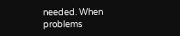needed. When problems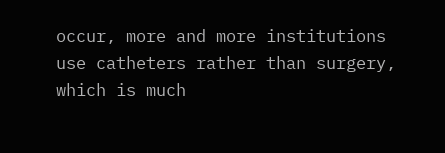occur, more and more institutions use catheters rather than surgery, which is much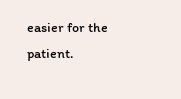easier for the patient.